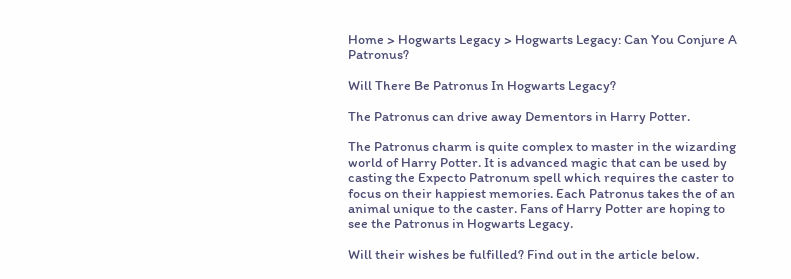Home > Hogwarts Legacy > Hogwarts Legacy: Can You Conjure A Patronus?

Will There Be Patronus In Hogwarts Legacy?

The Patronus can drive away Dementors in Harry Potter.

The Patronus charm is quite complex to master in the wizarding world of Harry Potter. It is advanced magic that can be used by casting the Expecto Patronum spell which requires the caster to focus on their happiest memories. Each Patronus takes the of an animal unique to the caster. Fans of Harry Potter are hoping to see the Patronus in Hogwarts Legacy.

Will their wishes be fulfilled? Find out in the article below.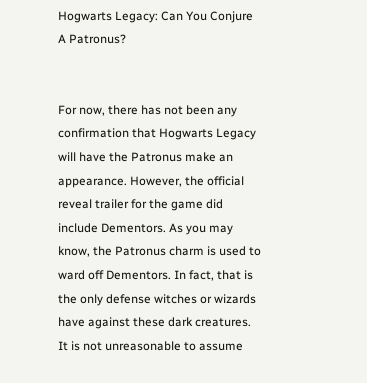Hogwarts Legacy: Can You Conjure A Patronus?


For now, there has not been any confirmation that Hogwarts Legacy will have the Patronus make an appearance. However, the official reveal trailer for the game did include Dementors. As you may know, the Patronus charm is used to ward off Dementors. In fact, that is the only defense witches or wizards have against these dark creatures. It is not unreasonable to assume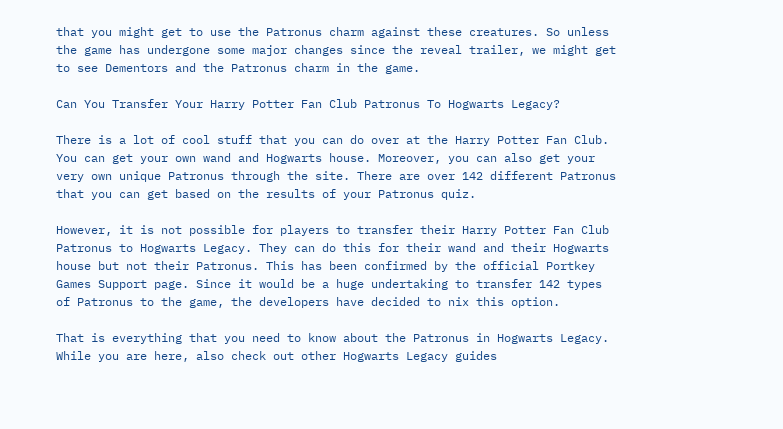that you might get to use the Patronus charm against these creatures. So unless the game has undergone some major changes since the reveal trailer, we might get to see Dementors and the Patronus charm in the game.

Can You Transfer Your Harry Potter Fan Club Patronus To Hogwarts Legacy?

There is a lot of cool stuff that you can do over at the Harry Potter Fan Club. You can get your own wand and Hogwarts house. Moreover, you can also get your very own unique Patronus through the site. There are over 142 different Patronus that you can get based on the results of your Patronus quiz.

However, it is not possible for players to transfer their Harry Potter Fan Club Patronus to Hogwarts Legacy. They can do this for their wand and their Hogwarts house but not their Patronus. This has been confirmed by the official Portkey Games Support page. Since it would be a huge undertaking to transfer 142 types of Patronus to the game, the developers have decided to nix this option.

That is everything that you need to know about the Patronus in Hogwarts Legacy. While you are here, also check out other Hogwarts Legacy guides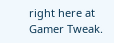right here at Gamer Tweak.